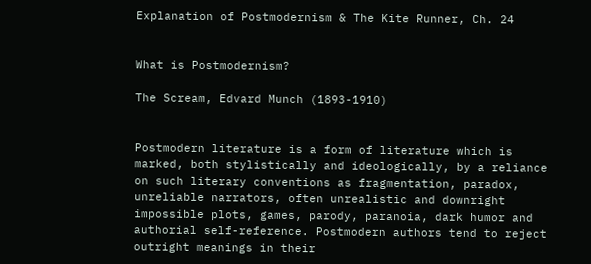Explanation of Postmodernism & The Kite Runner, Ch. 24


What is Postmodernism?

The Scream, Edvard Munch (1893-1910)


Postmodern literature is a form of literature which is marked, both stylistically and ideologically, by a reliance on such literary conventions as fragmentation, paradox, unreliable narrators, often unrealistic and downright impossible plots, games, parody, paranoia, dark humor and authorial self-reference. Postmodern authors tend to reject outright meanings in their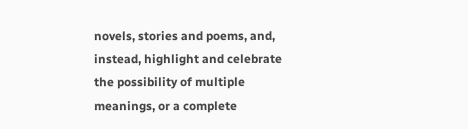novels, stories and poems, and, instead, highlight and celebrate the possibility of multiple meanings, or a complete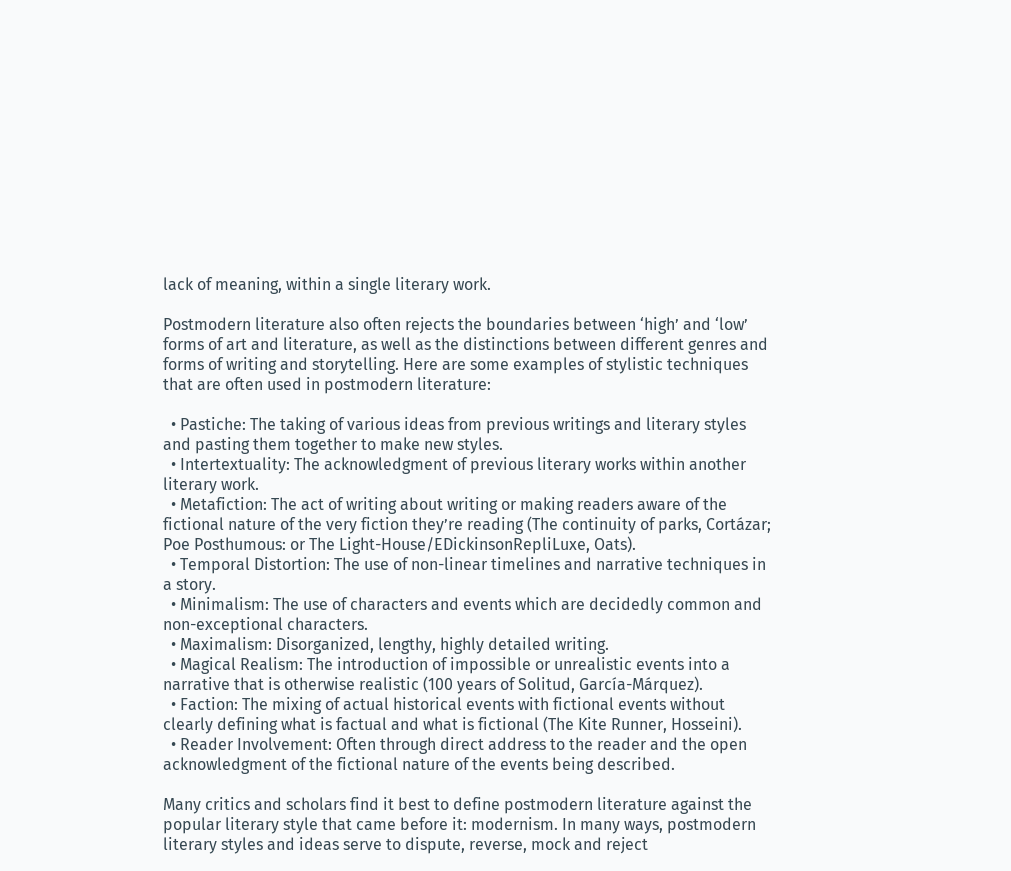lack of meaning, within a single literary work.

Postmodern literature also often rejects the boundaries between ‘high’ and ‘low’ forms of art and literature, as well as the distinctions between different genres and forms of writing and storytelling. Here are some examples of stylistic techniques that are often used in postmodern literature:

  • Pastiche: The taking of various ideas from previous writings and literary styles and pasting them together to make new styles.
  • Intertextuality: The acknowledgment of previous literary works within another literary work.
  • Metafiction: The act of writing about writing or making readers aware of the fictional nature of the very fiction they’re reading (The continuity of parks, Cortázar; Poe Posthumous: or The Light-House/EDickinsonRepliLuxe, Oats).
  • Temporal Distortion: The use of non-linear timelines and narrative techniques in a story.
  • Minimalism: The use of characters and events which are decidedly common and non-exceptional characters.
  • Maximalism: Disorganized, lengthy, highly detailed writing.
  • Magical Realism: The introduction of impossible or unrealistic events into a narrative that is otherwise realistic (100 years of Solitud, García-Márquez).
  • Faction: The mixing of actual historical events with fictional events without clearly defining what is factual and what is fictional (The Kite Runner, Hosseini).
  • Reader Involvement: Often through direct address to the reader and the open acknowledgment of the fictional nature of the events being described.

Many critics and scholars find it best to define postmodern literature against the popular literary style that came before it: modernism. In many ways, postmodern literary styles and ideas serve to dispute, reverse, mock and reject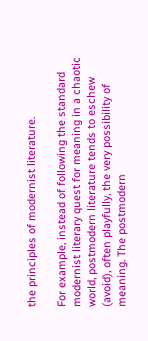the principles of modernist literature.

For example, instead of following the standard modernist literary quest for meaning in a chaotic world, postmodern literature tends to eschew (avoid), often playfully, the very possibility of meaning. The postmodern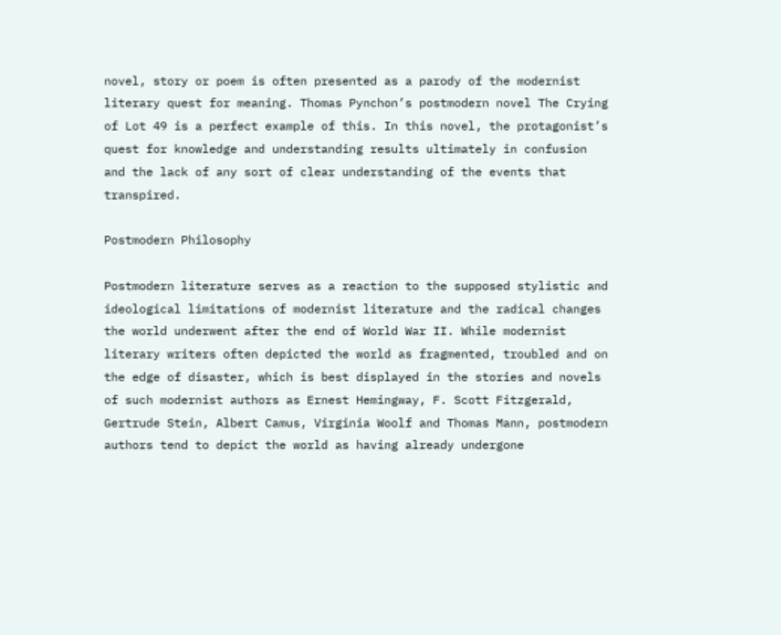novel, story or poem is often presented as a parody of the modernist literary quest for meaning. Thomas Pynchon’s postmodern novel The Crying of Lot 49 is a perfect example of this. In this novel, the protagonist’s quest for knowledge and understanding results ultimately in confusion and the lack of any sort of clear understanding of the events that transpired.

Postmodern Philosophy

Postmodern literature serves as a reaction to the supposed stylistic and ideological limitations of modernist literature and the radical changes the world underwent after the end of World War II. While modernist literary writers often depicted the world as fragmented, troubled and on the edge of disaster, which is best displayed in the stories and novels of such modernist authors as Ernest Hemingway, F. Scott Fitzgerald, Gertrude Stein, Albert Camus, Virginia Woolf and Thomas Mann, postmodern authors tend to depict the world as having already undergone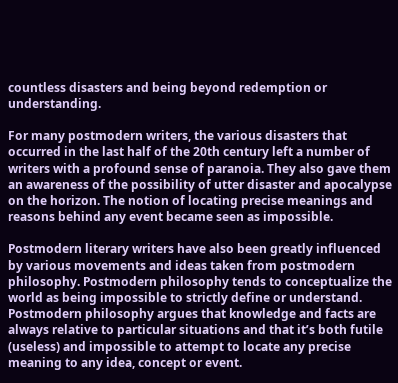countless disasters and being beyond redemption or understanding.

For many postmodern writers, the various disasters that occurred in the last half of the 20th century left a number of writers with a profound sense of paranoia. They also gave them an awareness of the possibility of utter disaster and apocalypse on the horizon. The notion of locating precise meanings and reasons behind any event became seen as impossible.

Postmodern literary writers have also been greatly influenced by various movements and ideas taken from postmodern philosophy. Postmodern philosophy tends to conceptualize the world as being impossible to strictly define or understand. Postmodern philosophy argues that knowledge and facts are always relative to particular situations and that it’s both futile (useless) and impossible to attempt to locate any precise meaning to any idea, concept or event.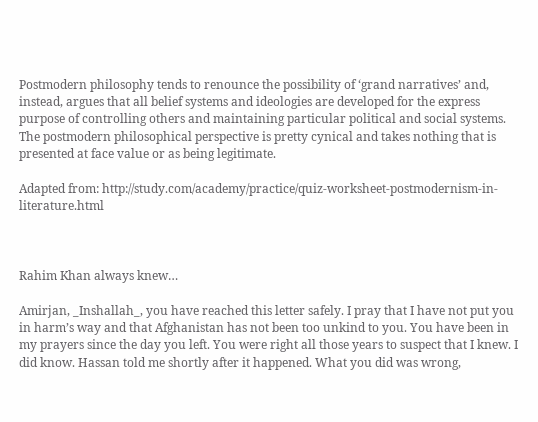Postmodern philosophy tends to renounce the possibility of ‘grand narratives’ and, instead, argues that all belief systems and ideologies are developed for the express purpose of controlling others and maintaining particular political and social systems. The postmodern philosophical perspective is pretty cynical and takes nothing that is presented at face value or as being legitimate.

Adapted from: http://study.com/academy/practice/quiz-worksheet-postmodernism-in-literature.html



Rahim Khan always knew…

Amirjan, _Inshallah_, you have reached this letter safely. I pray that I have not put you in harm’s way and that Afghanistan has not been too unkind to you. You have been in my prayers since the day you left. You were right all those years to suspect that I knew. I did know. Hassan told me shortly after it happened. What you did was wrong,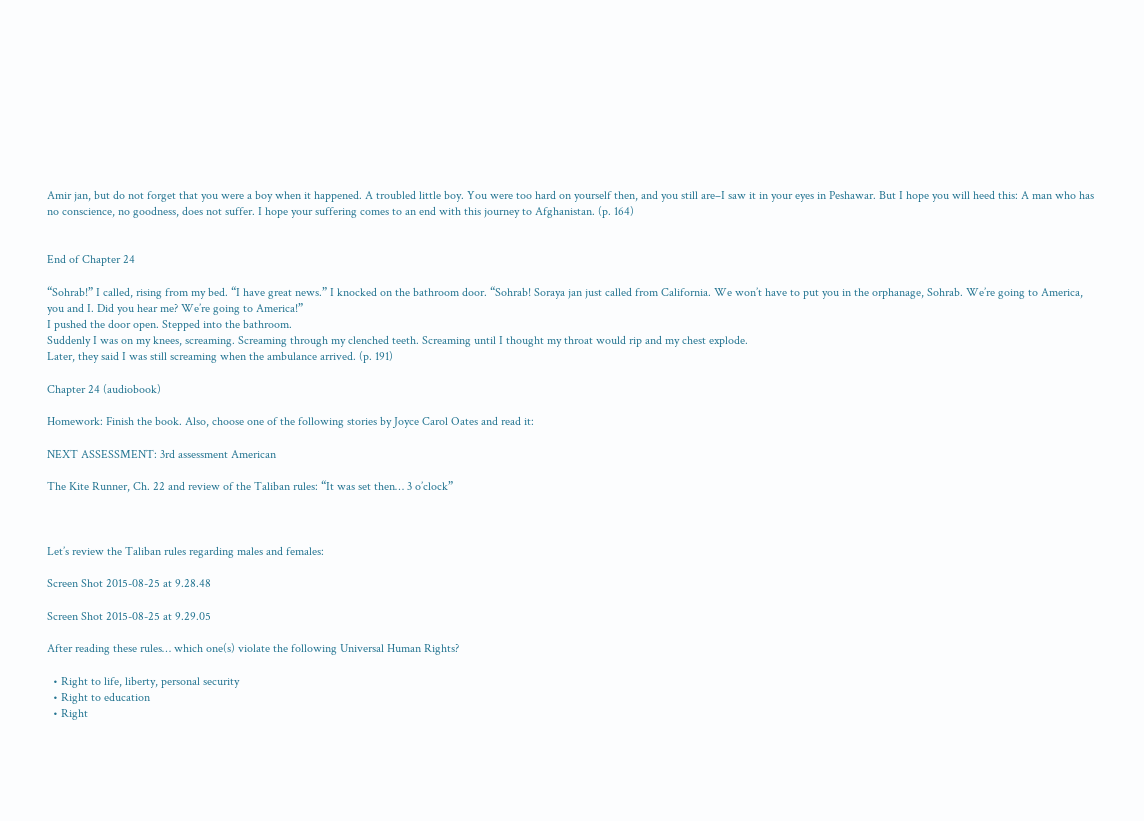Amir jan, but do not forget that you were a boy when it happened. A troubled little boy. You were too hard on yourself then, and you still are–I saw it in your eyes in Peshawar. But I hope you will heed this: A man who has no conscience, no goodness, does not suffer. I hope your suffering comes to an end with this journey to Afghanistan. (p. 164)


End of Chapter 24

“Sohrab!” I called, rising from my bed. “I have great news.” I knocked on the bathroom door. “Sohrab! Soraya jan just called from California. We won’t have to put you in the orphanage, Sohrab. We’re going to America, you and I. Did you hear me? We’re going to America!”
I pushed the door open. Stepped into the bathroom.
Suddenly I was on my knees, screaming. Screaming through my clenched teeth. Screaming until I thought my throat would rip and my chest explode.
Later, they said I was still screaming when the ambulance arrived. (p. 191)

Chapter 24 (audiobook)

Homework: Finish the book. Also, choose one of the following stories by Joyce Carol Oates and read it:

NEXT ASSESSMENT: 3rd assessment American

The Kite Runner, Ch. 22 and review of the Taliban rules: “It was set then… 3 o’clock”



Let’s review the Taliban rules regarding males and females:

Screen Shot 2015-08-25 at 9.28.48

Screen Shot 2015-08-25 at 9.29.05

After reading these rules… which one(s) violate the following Universal Human Rights?

  • Right to life, liberty, personal security
  • Right to education
  • Right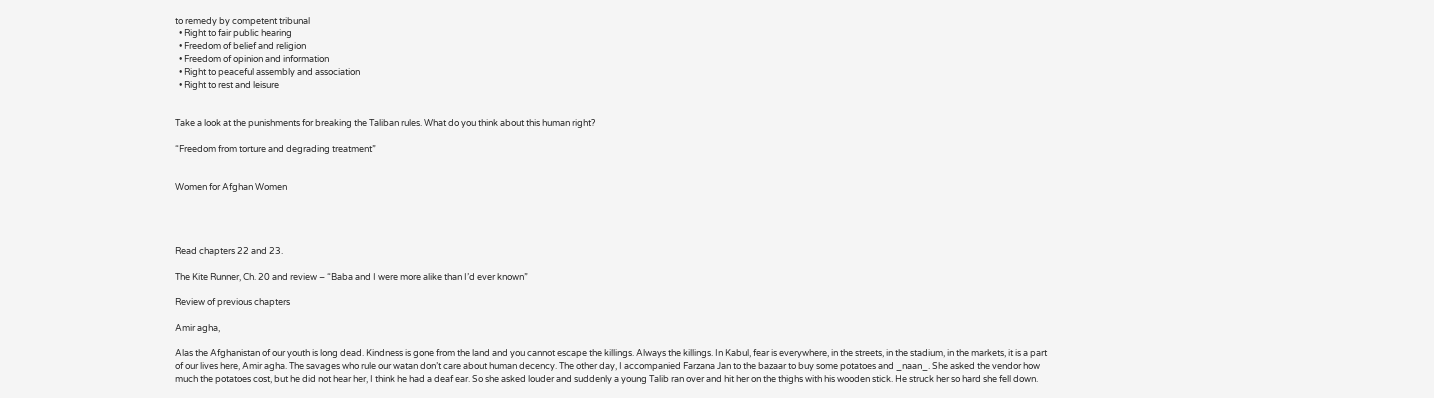to remedy by competent tribunal
  • Right to fair public hearing
  • Freedom of belief and religion
  • Freedom of opinion and information
  • Right to peaceful assembly and association
  • Right to rest and leisure


Take a look at the punishments for breaking the Taliban rules. What do you think about this human right?

“Freedom from torture and degrading treatment”


Women for Afghan Women




Read chapters 22 and 23.

The Kite Runner, Ch. 20 and review – “Baba and I were more alike than I’d ever known”

Review of previous chapters

Amir agha,

Alas the Afghanistan of our youth is long dead. Kindness is gone from the land and you cannot escape the killings. Always the killings. In Kabul, fear is everywhere, in the streets, in the stadium, in the markets, it is a part of our lives here, Amir agha. The savages who rule our watan don’t care about human decency. The other day, I accompanied Farzana Jan to the bazaar to buy some potatoes and _naan_. She asked the vendor how much the potatoes cost, but he did not hear her, I think he had a deaf ear. So she asked louder and suddenly a young Talib ran over and hit her on the thighs with his wooden stick. He struck her so hard she fell down.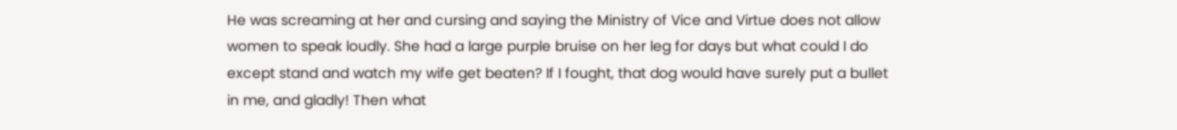He was screaming at her and cursing and saying the Ministry of Vice and Virtue does not allow women to speak loudly. She had a large purple bruise on her leg for days but what could I do except stand and watch my wife get beaten? If I fought, that dog would have surely put a bullet in me, and gladly! Then what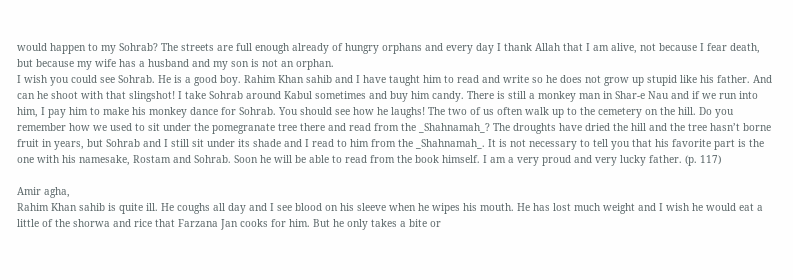would happen to my Sohrab? The streets are full enough already of hungry orphans and every day I thank Allah that I am alive, not because I fear death, but because my wife has a husband and my son is not an orphan.
I wish you could see Sohrab. He is a good boy. Rahim Khan sahib and I have taught him to read and write so he does not grow up stupid like his father. And can he shoot with that slingshot! I take Sohrab around Kabul sometimes and buy him candy. There is still a monkey man in Shar-e Nau and if we run into him, I pay him to make his monkey dance for Sohrab. You should see how he laughs! The two of us often walk up to the cemetery on the hill. Do you remember how we used to sit under the pomegranate tree there and read from the _Shahnamah_? The droughts have dried the hill and the tree hasn’t borne fruit in years, but Sohrab and I still sit under its shade and I read to him from the _Shahnamah_. It is not necessary to tell you that his favorite part is the one with his namesake, Rostam and Sohrab. Soon he will be able to read from the book himself. I am a very proud and very lucky father. (p. 117)

Amir agha,
Rahim Khan sahib is quite ill. He coughs all day and I see blood on his sleeve when he wipes his mouth. He has lost much weight and I wish he would eat a little of the shorwa and rice that Farzana Jan cooks for him. But he only takes a bite or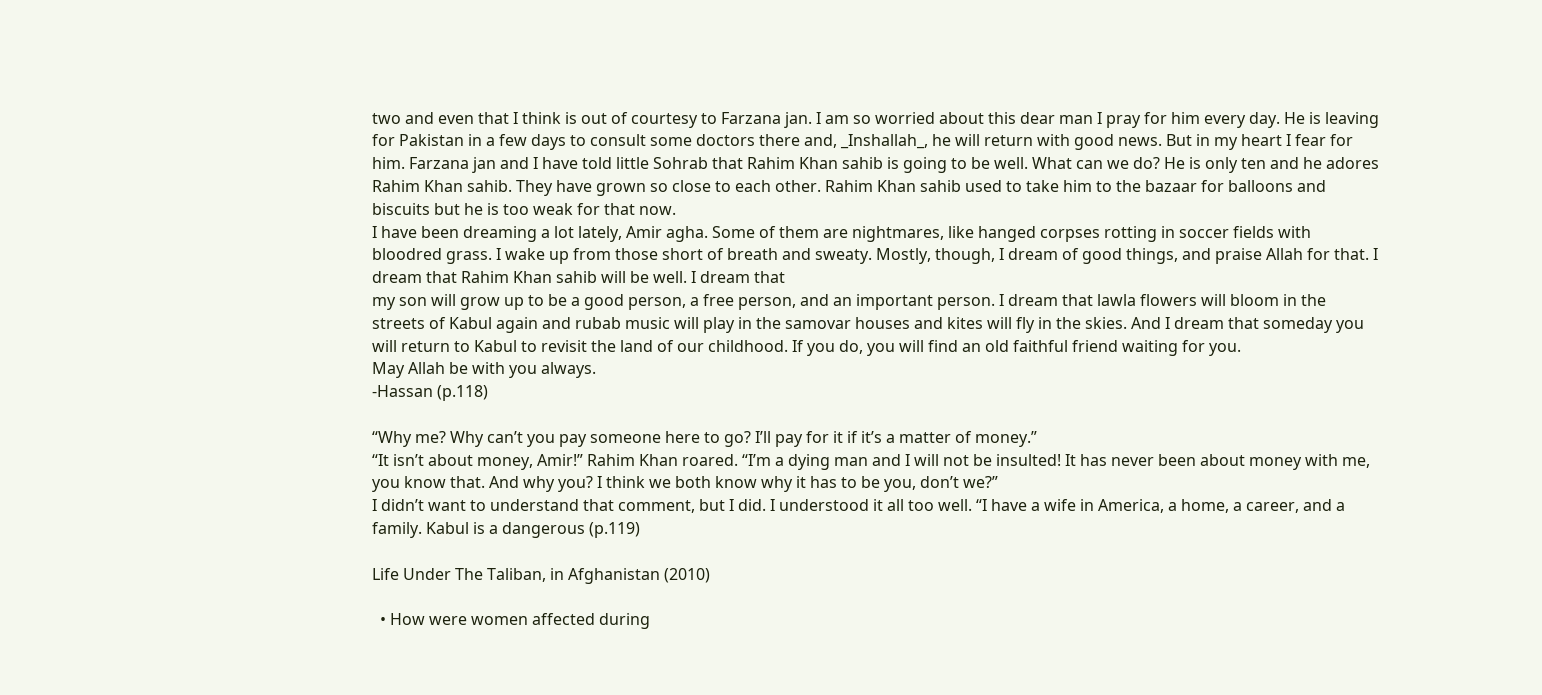two and even that I think is out of courtesy to Farzana jan. I am so worried about this dear man I pray for him every day. He is leaving for Pakistan in a few days to consult some doctors there and, _Inshallah_, he will return with good news. But in my heart I fear for him. Farzana jan and I have told little Sohrab that Rahim Khan sahib is going to be well. What can we do? He is only ten and he adores Rahim Khan sahib. They have grown so close to each other. Rahim Khan sahib used to take him to the bazaar for balloons and biscuits but he is too weak for that now.
I have been dreaming a lot lately, Amir agha. Some of them are nightmares, like hanged corpses rotting in soccer fields with bloodred grass. I wake up from those short of breath and sweaty. Mostly, though, I dream of good things, and praise Allah for that. I dream that Rahim Khan sahib will be well. I dream that
my son will grow up to be a good person, a free person, and an important person. I dream that lawla flowers will bloom in the streets of Kabul again and rubab music will play in the samovar houses and kites will fly in the skies. And I dream that someday you will return to Kabul to revisit the land of our childhood. If you do, you will find an old faithful friend waiting for you.
May Allah be with you always.
-Hassan (p.118)

“Why me? Why can’t you pay someone here to go? I’ll pay for it if it’s a matter of money.”
“It isn’t about money, Amir!” Rahim Khan roared. “I’m a dying man and I will not be insulted! It has never been about money with me, you know that. And why you? I think we both know why it has to be you, don’t we?”
I didn’t want to understand that comment, but I did. I understood it all too well. “I have a wife in America, a home, a career, and a family. Kabul is a dangerous (p.119)

Life Under The Taliban, in Afghanistan (2010)

  • How were women affected during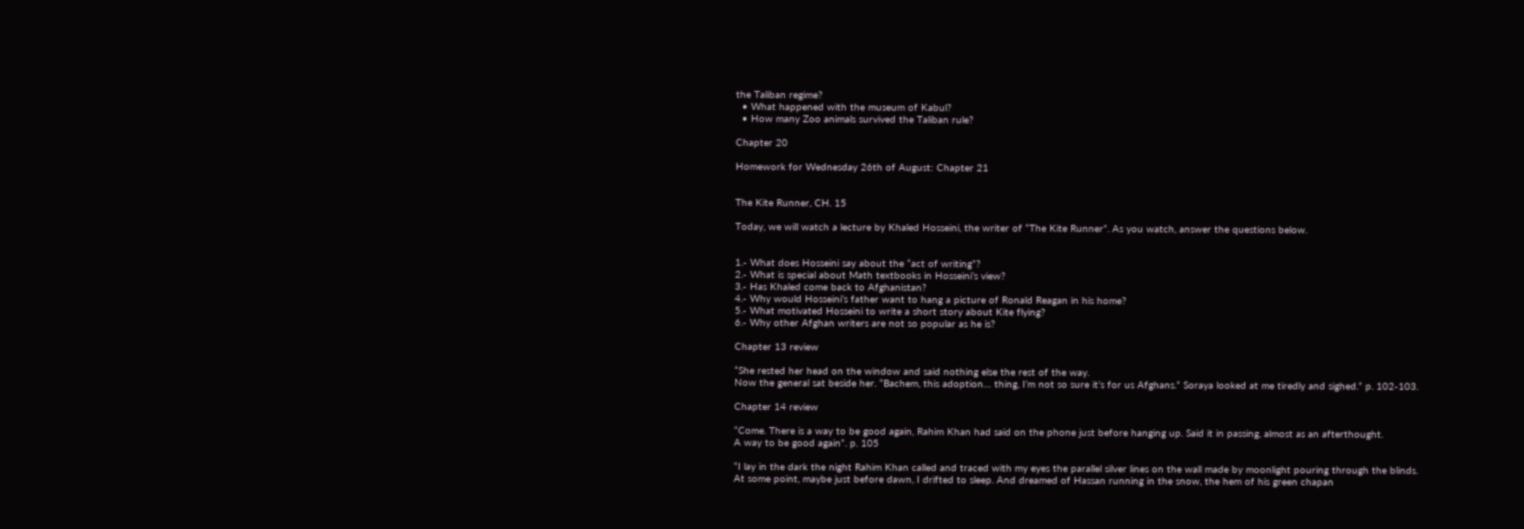the Taliban regime?
  • What happened with the museum of Kabul?
  • How many Zoo animals survived the Taliban rule?

Chapter 20

Homework for Wednesday 26th of August: Chapter 21


The Kite Runner, CH. 15

Today, we will watch a lecture by Khaled Hosseini, the writer of “The Kite Runner”. As you watch, answer the questions below.


1.- What does Hosseini say about the “act of writing”?
2.- What is special about Math textbooks in Hosseini’s view?
3.- Has Khaled come back to Afghanistan?
4.- Why would Hosseini’s father want to hang a picture of Ronald Reagan in his home?
5.- What motivated Hosseini to write a short story about Kite flying?
6.- Why other Afghan writers are not so popular as he is?

Chapter 13 review

“She rested her head on the window and said nothing else the rest of the way.
Now the general sat beside her. “Bachem, this adoption… thing, I’m not so sure it’s for us Afghans.” Soraya looked at me tiredly and sighed.” p. 102-103.

Chapter 14 review

“Come. There is a way to be good again, Rahim Khan had said on the phone just before hanging up. Said it in passing, almost as an afterthought.
A way to be good again”. p. 105

“I lay in the dark the night Rahim Khan called and traced with my eyes the parallel silver lines on the wall made by moonlight pouring through the blinds. At some point, maybe just before dawn, I drifted to sleep. And dreamed of Hassan running in the snow, the hem of his green chapan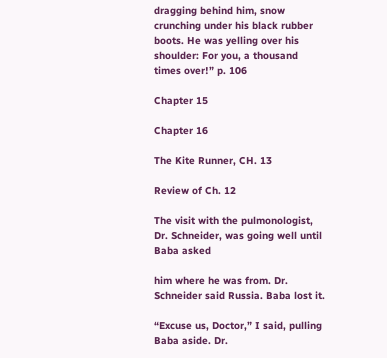dragging behind him, snow crunching under his black rubber boots. He was yelling over his shoulder: For you, a thousand times over!” p. 106

Chapter 15

Chapter 16

The Kite Runner, CH. 13

Review of Ch. 12

The visit with the pulmonologist, Dr. Schneider, was going well until Baba asked

him where he was from. Dr. Schneider said Russia. Baba lost it.

“Excuse us, Doctor,” I said, pulling Baba aside. Dr.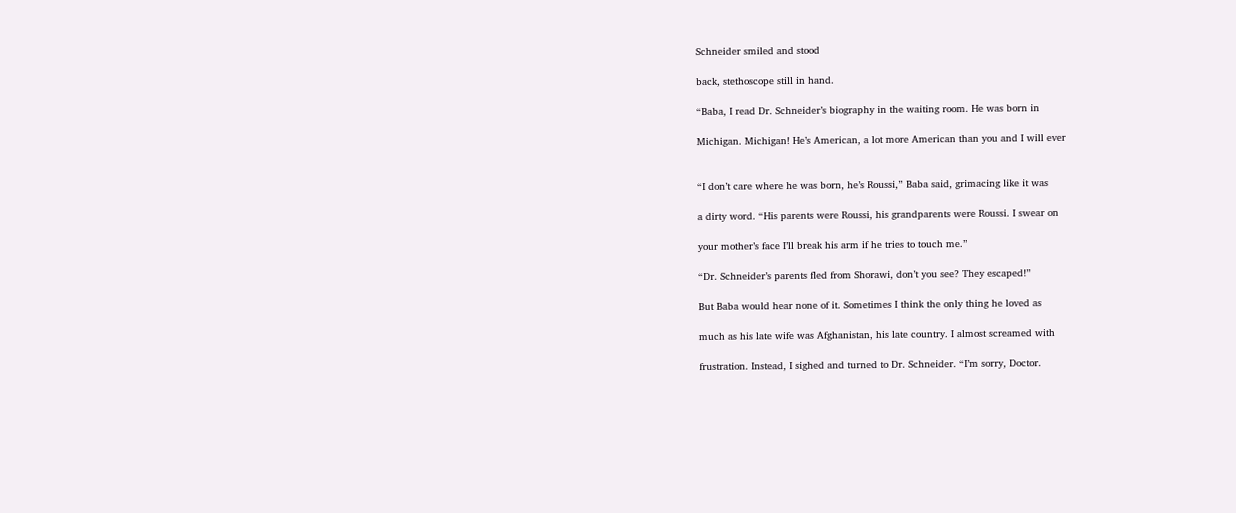Schneider smiled and stood

back, stethoscope still in hand.

“Baba, I read Dr. Schneider’s biography in the waiting room. He was born in

Michigan. Michigan! He’s American, a lot more American than you and I will ever


“I don’t care where he was born, he’s Roussi,” Baba said, grimacing like it was

a dirty word. “His parents were Roussi, his grandparents were Roussi. I swear on

your mother’s face I’ll break his arm if he tries to touch me.”

“Dr. Schneider’s parents fled from Shorawi, don’t you see? They escaped!”

But Baba would hear none of it. Sometimes I think the only thing he loved as

much as his late wife was Afghanistan, his late country. I almost screamed with

frustration. Instead, I sighed and turned to Dr. Schneider. “I’m sorry, Doctor.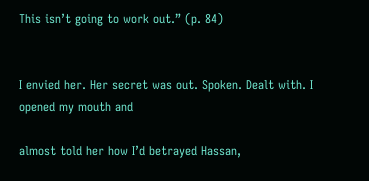This isn’t going to work out.” (p. 84)


I envied her. Her secret was out. Spoken. Dealt with. I opened my mouth and

almost told her how I’d betrayed Hassan,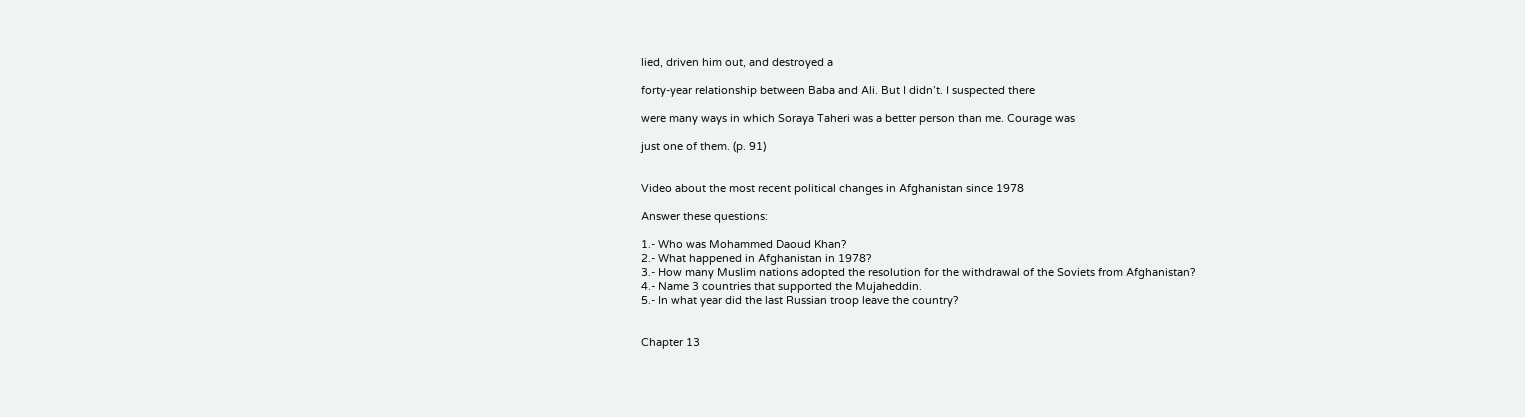lied, driven him out, and destroyed a

forty-year relationship between Baba and Ali. But I didn’t. I suspected there

were many ways in which Soraya Taheri was a better person than me. Courage was

just one of them. (p. 91)


Video about the most recent political changes in Afghanistan since 1978

Answer these questions:

1.- Who was Mohammed Daoud Khan?
2.- What happened in Afghanistan in 1978?
3.- How many Muslim nations adopted the resolution for the withdrawal of the Soviets from Afghanistan?
4.- Name 3 countries that supported the Mujaheddin.
5.- In what year did the last Russian troop leave the country?


Chapter 13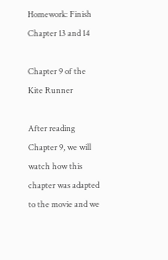Homework: Finish Chapter 13 and 14

Chapter 9 of the Kite Runner

After reading Chapter 9, we will watch how this chapter was adapted to the movie and we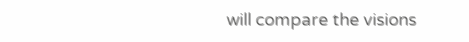will compare the visions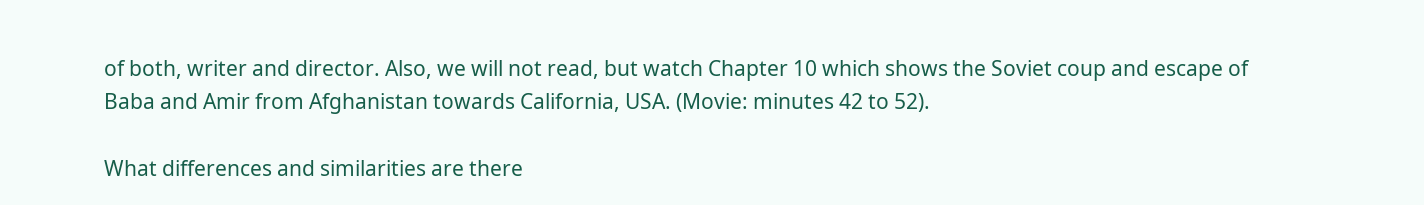of both, writer and director. Also, we will not read, but watch Chapter 10 which shows the Soviet coup and escape of Baba and Amir from Afghanistan towards California, USA. (Movie: minutes 42 to 52).

What differences and similarities are there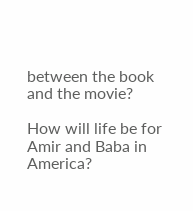between the book and the movie?

How will life be for Amir and Baba in America?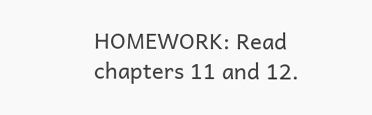HOMEWORK: Read chapters 11 and 12.